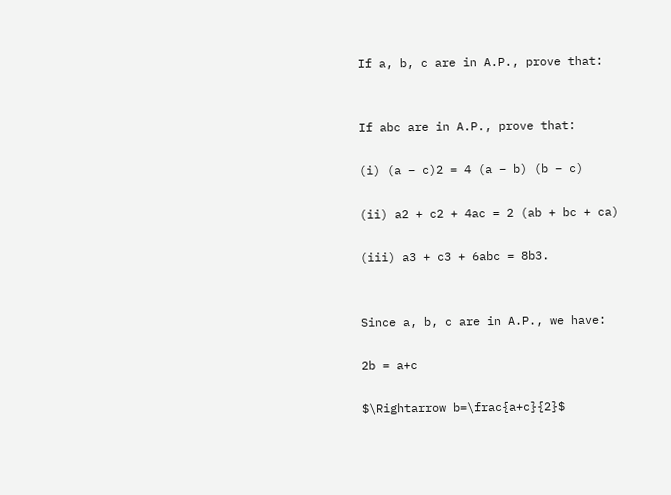If a, b, c are in A.P., prove that:


If abc are in A.P., prove that:

(i) (a − c)2 = 4 (a − b) (b − c)

(ii) a2 + c2 + 4ac = 2 (ab + bc + ca)

(iii) a3 + c3 + 6abc = 8b3.


Since a, b, c are in A.P., we have:

2b = a+c

$\Rightarrow b=\frac{a+c}{2}$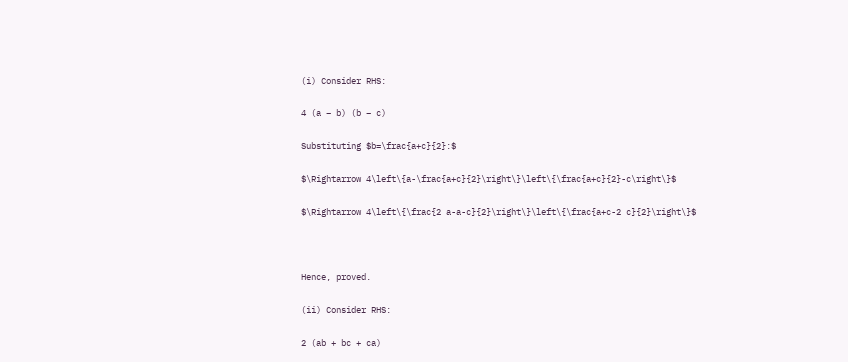(i) Consider RHS:

4 (a − b) (b − c)

Substituting $b=\frac{a+c}{2}:$

$\Rightarrow 4\left\{a-\frac{a+c}{2}\right\}\left\{\frac{a+c}{2}-c\right\}$

$\Rightarrow 4\left\{\frac{2 a-a-c}{2}\right\}\left\{\frac{a+c-2 c}{2}\right\}$



Hence, proved.

(ii) Consider RHS:

2 (ab + bc + ca)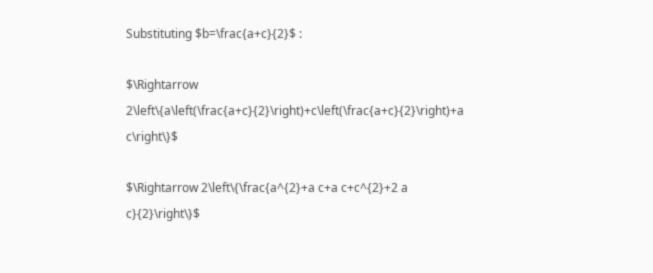Substituting $b=\frac{a+c}{2}$ :

$\Rightarrow 2\left\{a\left(\frac{a+c}{2}\right)+c\left(\frac{a+c}{2}\right)+a c\right\}$

$\Rightarrow 2\left\{\frac{a^{2}+a c+a c+c^{2}+2 a c}{2}\right\}$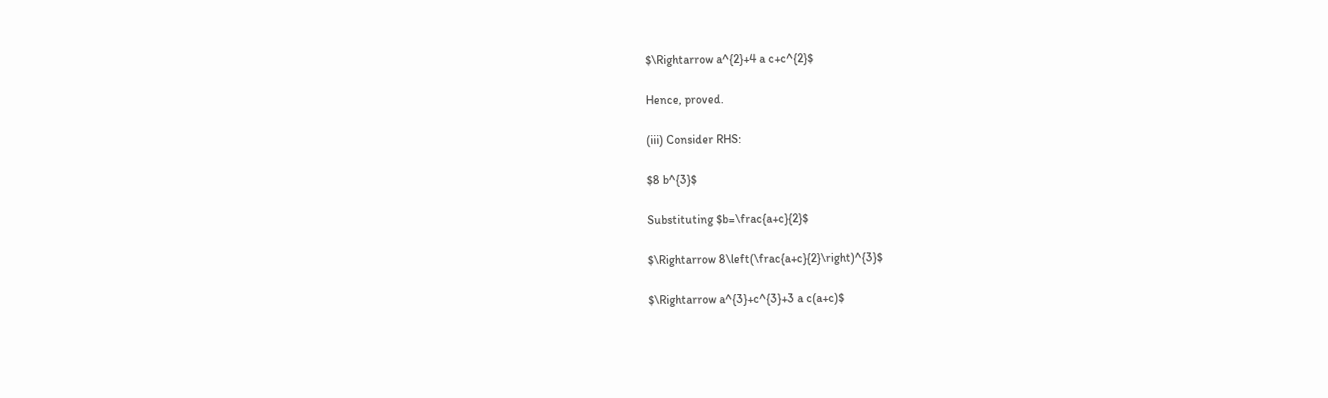$\Rightarrow a^{2}+4 a c+c^{2}$

Hence, proved.

(iii) Consider RHS:

$8 b^{3}$

Substituting $b=\frac{a+c}{2}$

$\Rightarrow 8\left(\frac{a+c}{2}\right)^{3}$

$\Rightarrow a^{3}+c^{3}+3 a c(a+c)$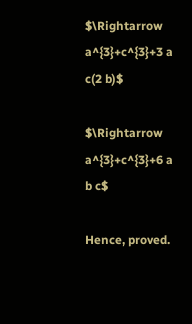$\Rightarrow a^{3}+c^{3}+3 a c(2 b)$

$\Rightarrow a^{3}+c^{3}+6 a b c$

Hence, proved.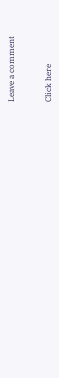Leave a comment


Click here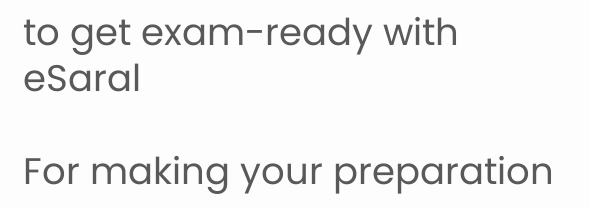to get exam-ready with eSaral

For making your preparation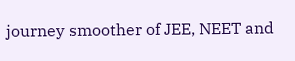journey smoother of JEE, NEET and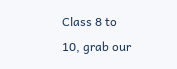Class 8 to 10, grab our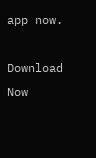app now.

Download Now